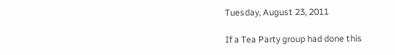Tuesday, August 23, 2011

If a Tea Party group had done this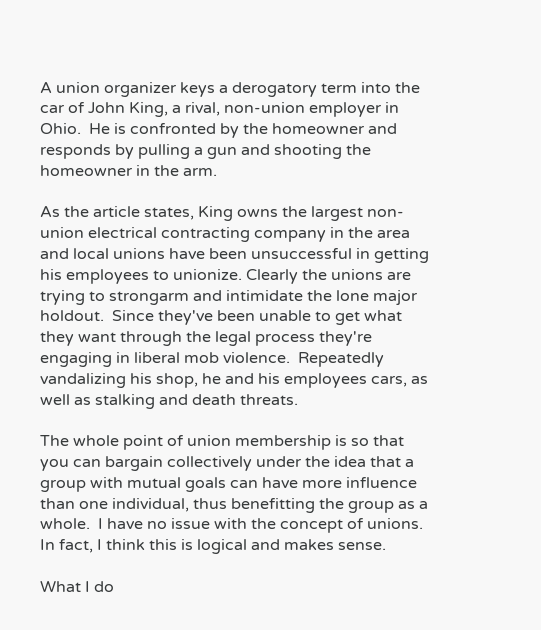A union organizer keys a derogatory term into the car of John King, a rival, non-union employer in Ohio.  He is confronted by the homeowner and responds by pulling a gun and shooting the homeowner in the arm.

As the article states, King owns the largest non-union electrical contracting company in the area and local unions have been unsuccessful in getting his employees to unionize. Clearly the unions are trying to strongarm and intimidate the lone major holdout.  Since they've been unable to get what they want through the legal process they're engaging in liberal mob violence.  Repeatedly vandalizing his shop, he and his employees cars, as well as stalking and death threats.

The whole point of union membership is so that you can bargain collectively under the idea that a group with mutual goals can have more influence than one individual, thus benefitting the group as a whole.  I have no issue with the concept of unions.  In fact, I think this is logical and makes sense.

What I do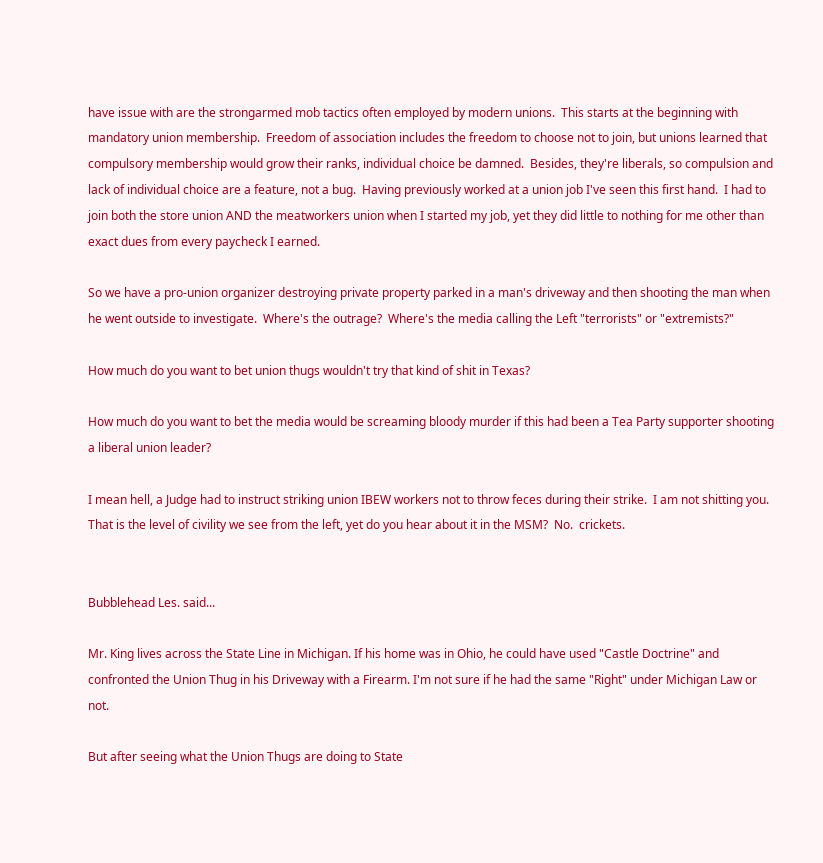have issue with are the strongarmed mob tactics often employed by modern unions.  This starts at the beginning with mandatory union membership.  Freedom of association includes the freedom to choose not to join, but unions learned that compulsory membership would grow their ranks, individual choice be damned.  Besides, they're liberals, so compulsion and lack of individual choice are a feature, not a bug.  Having previously worked at a union job I've seen this first hand.  I had to join both the store union AND the meatworkers union when I started my job, yet they did little to nothing for me other than exact dues from every paycheck I earned.

So we have a pro-union organizer destroying private property parked in a man's driveway and then shooting the man when he went outside to investigate.  Where's the outrage?  Where's the media calling the Left "terrorists" or "extremists?"

How much do you want to bet union thugs wouldn't try that kind of shit in Texas?

How much do you want to bet the media would be screaming bloody murder if this had been a Tea Party supporter shooting a liberal union leader?

I mean hell, a Judge had to instruct striking union IBEW workers not to throw feces during their strike.  I am not shitting you.  That is the level of civility we see from the left, yet do you hear about it in the MSM?  No.  crickets.


Bubblehead Les. said...

Mr. King lives across the State Line in Michigan. If his home was in Ohio, he could have used "Castle Doctrine" and confronted the Union Thug in his Driveway with a Firearm. I'm not sure if he had the same "Right" under Michigan Law or not.

But after seeing what the Union Thugs are doing to State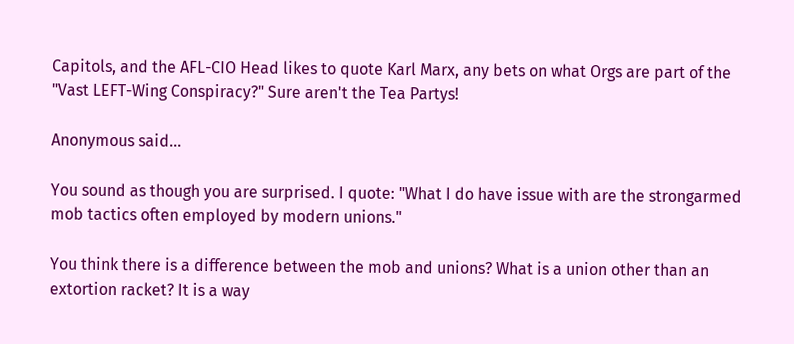Capitols, and the AFL-CIO Head likes to quote Karl Marx, any bets on what Orgs are part of the "Vast LEFT-Wing Conspiracy?" Sure aren't the Tea Partys!

Anonymous said...

You sound as though you are surprised. I quote: "What I do have issue with are the strongarmed mob tactics often employed by modern unions."

You think there is a difference between the mob and unions? What is a union other than an extortion racket? It is a way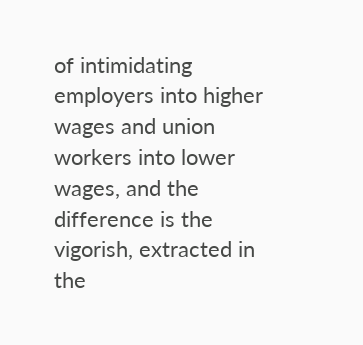of intimidating employers into higher wages and union workers into lower wages, and the difference is the vigorish, extracted in the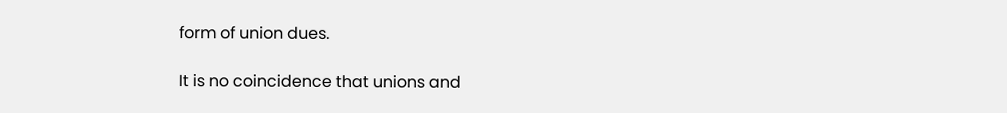form of union dues.

It is no coincidence that unions and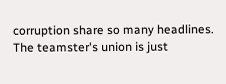corruption share so many headlines. The teamster's union is just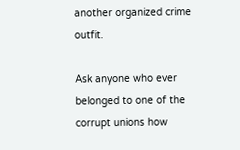another organized crime outfit.

Ask anyone who ever belonged to one of the corrupt unions how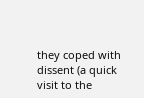they coped with dissent (a quick visit to the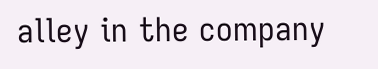alley in the company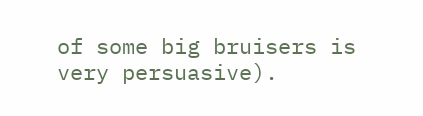of some big bruisers is very persuasive).